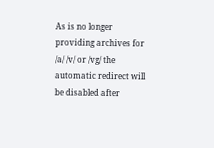As is no longer providing archives for /a/ /v/ or /vg/ the automatic redirect will be disabled after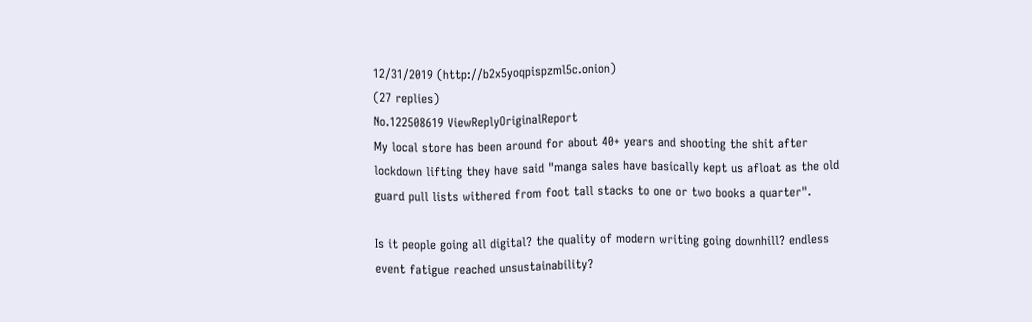12/31/2019 (http://b2x5yoqpispzml5c.onion)
(27 replies)
No.122508619 ViewReplyOriginalReport
My local store has been around for about 40+ years and shooting the shit after lockdown lifting they have said "manga sales have basically kept us afloat as the old guard pull lists withered from foot tall stacks to one or two books a quarter".

Is it people going all digital? the quality of modern writing going downhill? endless event fatigue reached unsustainability?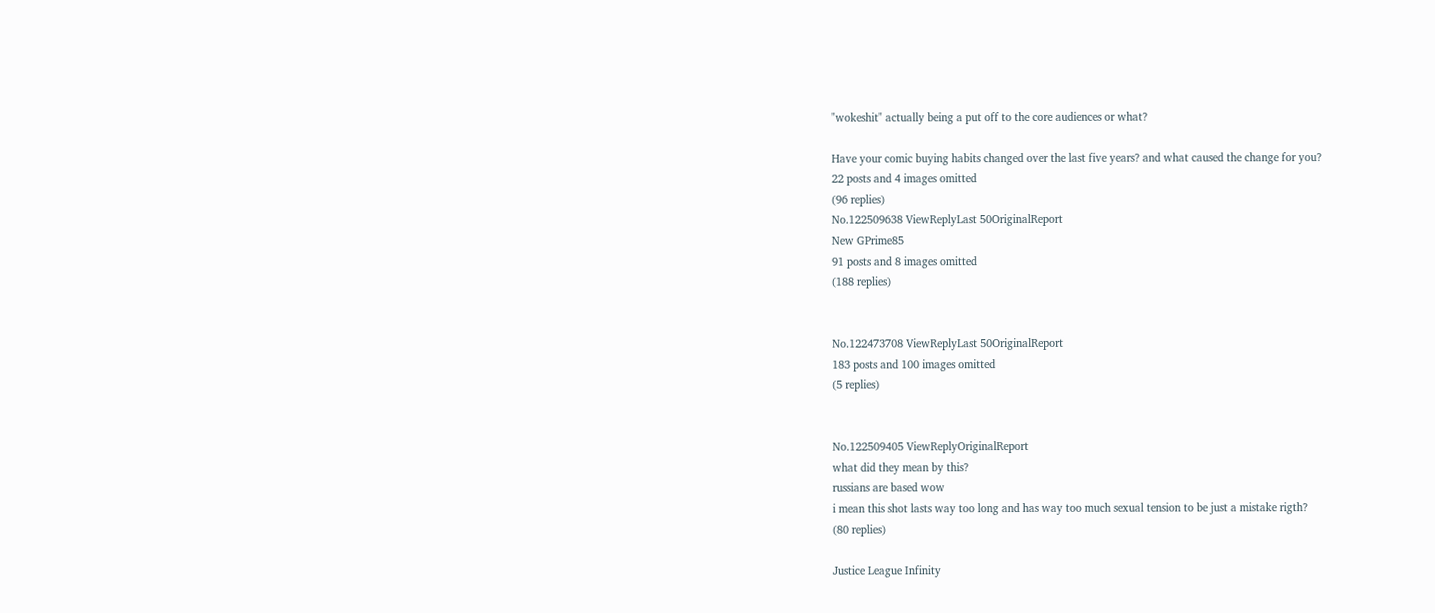"wokeshit" actually being a put off to the core audiences or what?

Have your comic buying habits changed over the last five years? and what caused the change for you?
22 posts and 4 images omitted
(96 replies)
No.122509638 ViewReplyLast 50OriginalReport
New GPrime85
91 posts and 8 images omitted
(188 replies)


No.122473708 ViewReplyLast 50OriginalReport
183 posts and 100 images omitted
(5 replies)


No.122509405 ViewReplyOriginalReport
what did they mean by this?
russians are based wow
i mean this shot lasts way too long and has way too much sexual tension to be just a mistake rigth?
(80 replies)

Justice League Infinity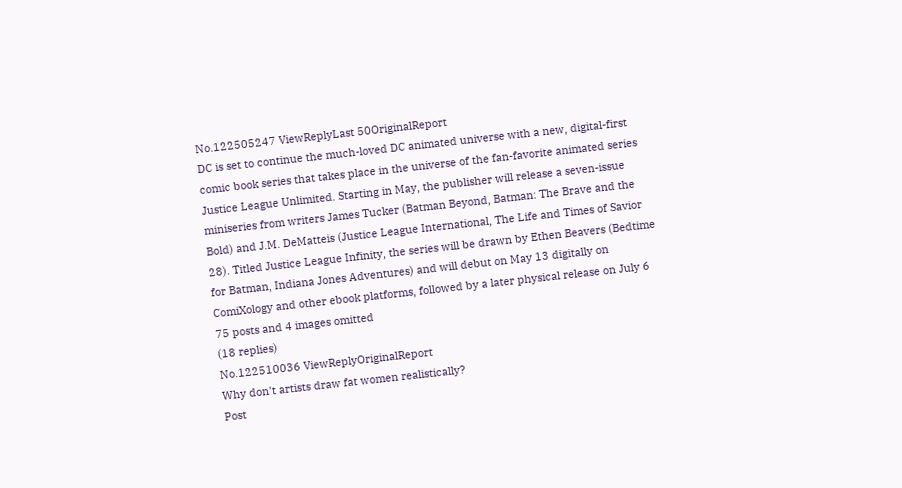No.122505247 ViewReplyLast 50OriginalReport
DC is set to continue the much-loved DC animated universe with a new, digital-first comic book series that takes place in the universe of the fan-favorite animated series Justice League Unlimited. Starting in May, the publisher will release a seven-issue miniseries from writers James Tucker (Batman Beyond, Batman: The Brave and the Bold) and J.M. DeMatteis (Justice League International, The Life and Times of Savior 28). Titled Justice League Infinity, the series will be drawn by Ethen Beavers (Bedtime for Batman, Indiana Jones Adventures) and will debut on May 13 digitally on ComiXology and other ebook platforms, followed by a later physical release on July 6
75 posts and 4 images omitted
(18 replies)
No.122510036 ViewReplyOriginalReport
Why don't artists draw fat women realistically?
Post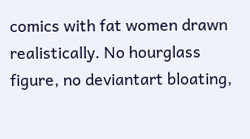comics with fat women drawn realistically. No hourglass figure, no deviantart bloating,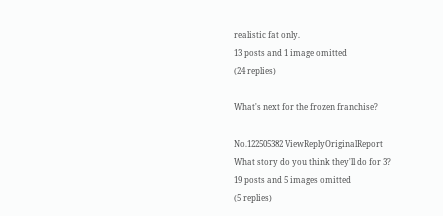realistic fat only.
13 posts and 1 image omitted
(24 replies)

What's next for the frozen franchise?

No.122505382 ViewReplyOriginalReport
What story do you think they'll do for 3?
19 posts and 5 images omitted
(5 replies)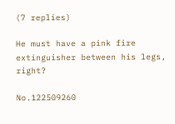(7 replies)

He must have a pink fire extinguisher between his legs, right?

No.122509260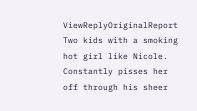ViewReplyOriginalReport
Two kids with a smoking hot girl like Nicole. Constantly pisses her off through his sheer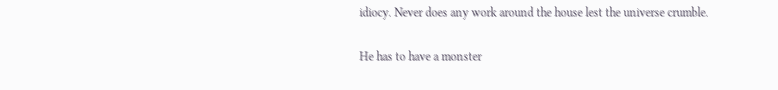idiocy. Never does any work around the house lest the universe crumble.

He has to have a monster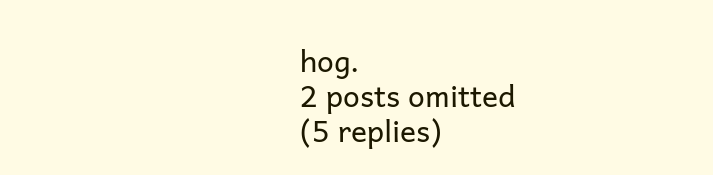hog.
2 posts omitted
(5 replies)